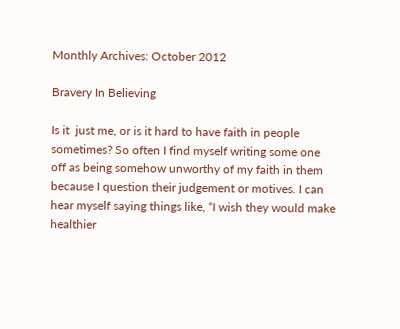Monthly Archives: October 2012

Bravery In Believing

Is it  just me, or is it hard to have faith in people sometimes? So often I find myself writing some one off as being somehow unworthy of my faith in them because I question their judgement or motives. I can hear myself saying things like, “I wish they would make healthier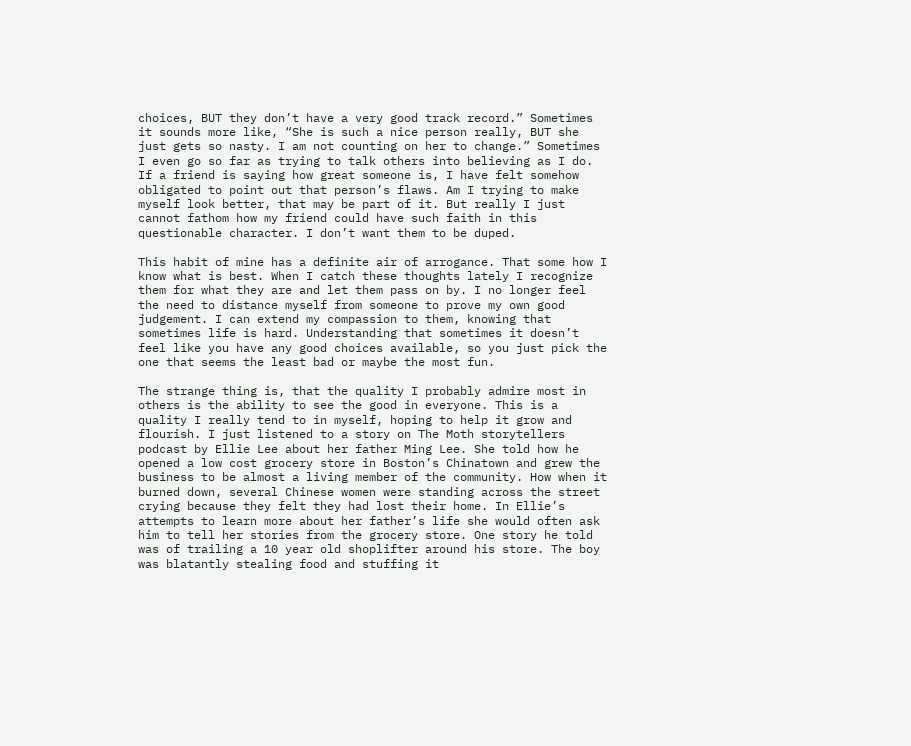choices, BUT they don’t have a very good track record.” Sometimes it sounds more like, “She is such a nice person really, BUT she just gets so nasty. I am not counting on her to change.” Sometimes I even go so far as trying to talk others into believing as I do. If a friend is saying how great someone is, I have felt somehow obligated to point out that person’s flaws. Am I trying to make myself look better, that may be part of it. But really I just cannot fathom how my friend could have such faith in this questionable character. I don’t want them to be duped.

This habit of mine has a definite air of arrogance. That some how I know what is best. When I catch these thoughts lately I recognize them for what they are and let them pass on by. I no longer feel the need to distance myself from someone to prove my own good judgement. I can extend my compassion to them, knowing that sometimes life is hard. Understanding that sometimes it doesn’t feel like you have any good choices available, so you just pick the one that seems the least bad or maybe the most fun.

The strange thing is, that the quality I probably admire most in others is the ability to see the good in everyone. This is a quality I really tend to in myself, hoping to help it grow and flourish. I just listened to a story on The Moth storytellers podcast by Ellie Lee about her father Ming Lee. She told how he opened a low cost grocery store in Boston’s Chinatown and grew the business to be almost a living member of the community. How when it burned down, several Chinese women were standing across the street crying because they felt they had lost their home. In Ellie’s attempts to learn more about her father’s life she would often ask him to tell her stories from the grocery store. One story he told was of trailing a 10 year old shoplifter around his store. The boy was blatantly stealing food and stuffing it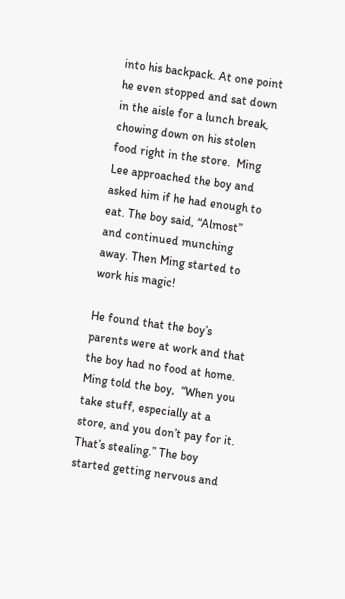into his backpack. At one point he even stopped and sat down in the aisle for a lunch break, chowing down on his stolen food right in the store.  Ming Lee approached the boy and asked him if he had enough to eat. The boy said, “Almost” and continued munching away. Then Ming started to work his magic!

He found that the boy’s parents were at work and that the boy had no food at home. Ming told the boy,  “When you take stuff, especially at a store, and you don’t pay for it. That’s stealing.” The boy started getting nervous and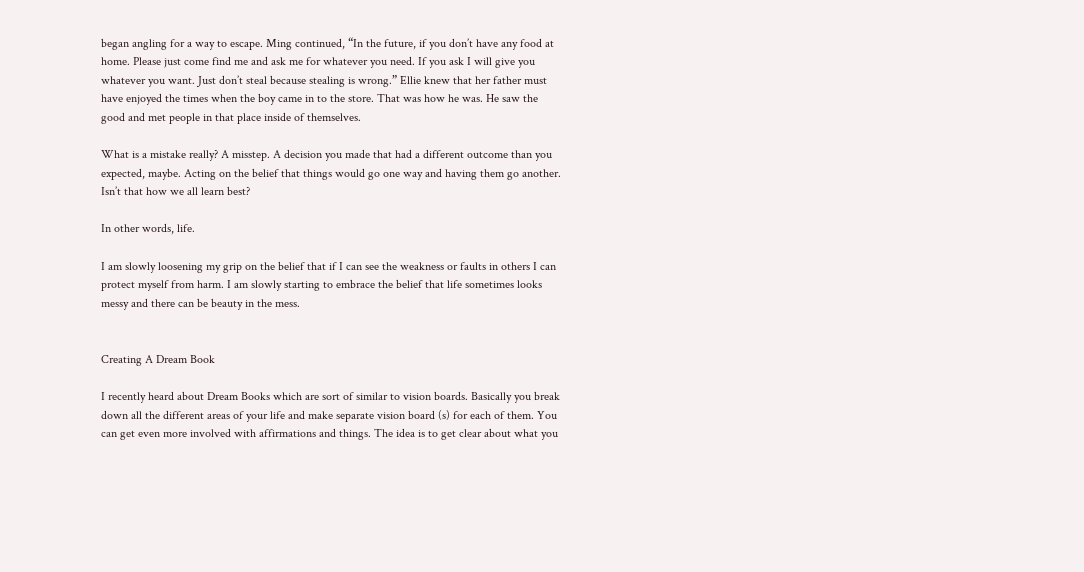began angling for a way to escape. Ming continued, “In the future, if you don’t have any food at home. Please just come find me and ask me for whatever you need. If you ask I will give you whatever you want. Just don’t steal because stealing is wrong.” Ellie knew that her father must have enjoyed the times when the boy came in to the store. That was how he was. He saw the good and met people in that place inside of themselves.

What is a mistake really? A misstep. A decision you made that had a different outcome than you expected, maybe. Acting on the belief that things would go one way and having them go another. Isn’t that how we all learn best?

In other words, life.

I am slowly loosening my grip on the belief that if I can see the weakness or faults in others I can protect myself from harm. I am slowly starting to embrace the belief that life sometimes looks messy and there can be beauty in the mess.


Creating A Dream Book

I recently heard about Dream Books which are sort of similar to vision boards. Basically you break down all the different areas of your life and make separate vision board (s) for each of them. You can get even more involved with affirmations and things. The idea is to get clear about what you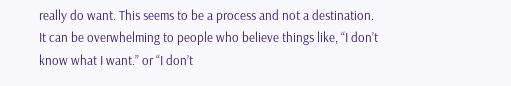really do want. This seems to be a process and not a destination. It can be overwhelming to people who believe things like, “I don’t know what I want.” or “I don’t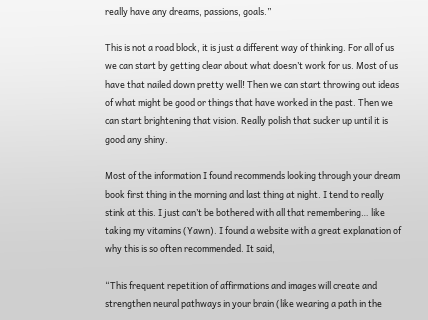really have any dreams, passions, goals.”

This is not a road block, it is just a different way of thinking. For all of us we can start by getting clear about what doesn’t work for us. Most of us have that nailed down pretty well! Then we can start throwing out ideas of what might be good or things that have worked in the past. Then we can start brightening that vision. Really polish that sucker up until it is good any shiny.

Most of the information I found recommends looking through your dream book first thing in the morning and last thing at night. I tend to really stink at this. I just can’t be bothered with all that remembering… like taking my vitamins (Yawn). I found a website with a great explanation of why this is so often recommended. It said,

“This frequent repetition of affirmations and images will create and strengthen neural pathways in your brain (like wearing a path in the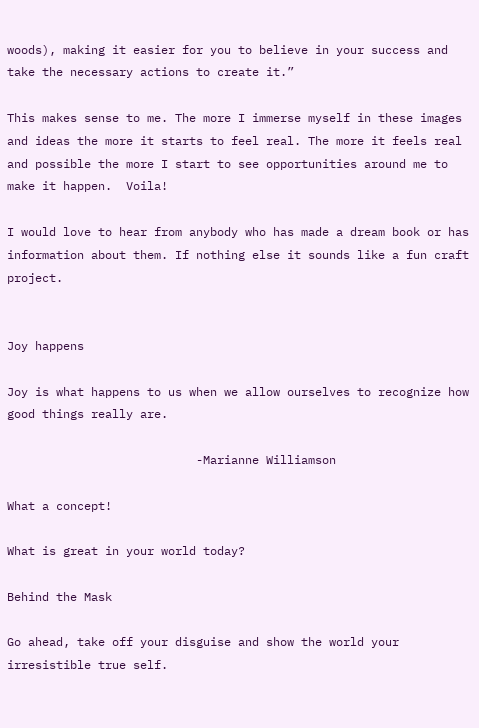woods), making it easier for you to believe in your success and take the necessary actions to create it.”

This makes sense to me. The more I immerse myself in these images and ideas the more it starts to feel real. The more it feels real and possible the more I start to see opportunities around me to make it happen.  Voila!

I would love to hear from anybody who has made a dream book or has information about them. If nothing else it sounds like a fun craft project.


Joy happens

Joy is what happens to us when we allow ourselves to recognize how good things really are.

                           -Marianne Williamson

What a concept!

What is great in your world today?

Behind the Mask

Go ahead, take off your disguise and show the world your irresistible true self.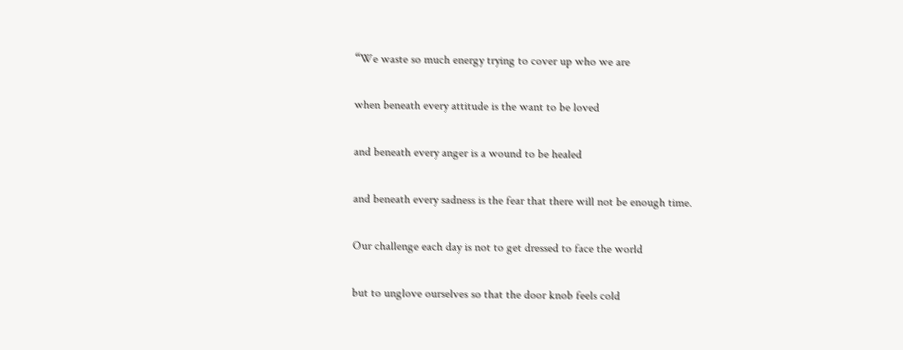“We waste so much energy trying to cover up who we are

when beneath every attitude is the want to be loved

and beneath every anger is a wound to be healed

and beneath every sadness is the fear that there will not be enough time.

Our challenge each day is not to get dressed to face the world

but to unglove ourselves so that the door knob feels cold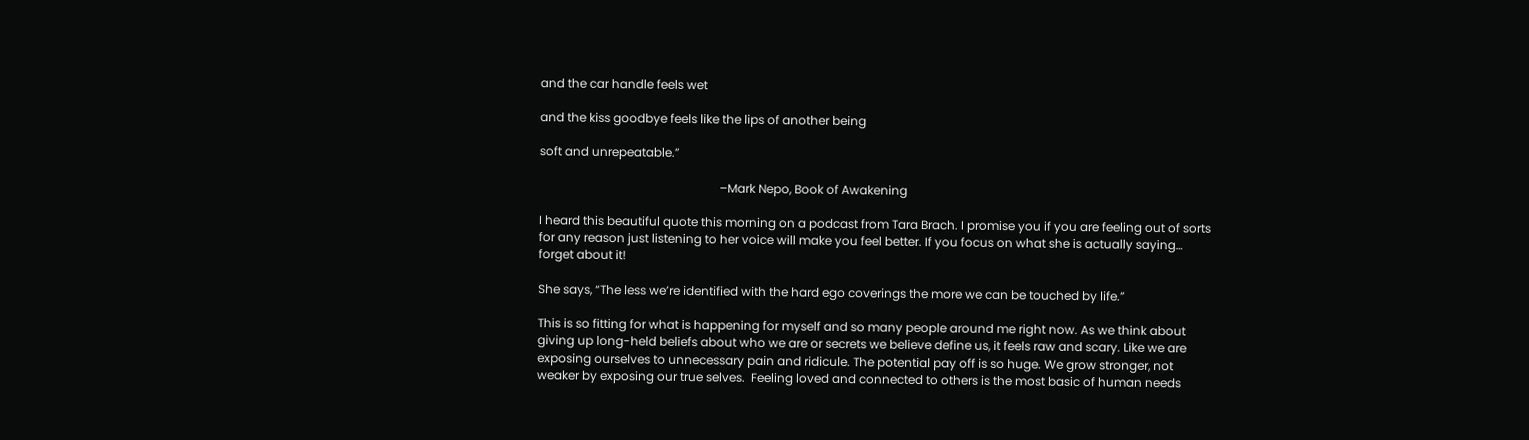and the car handle feels wet

and the kiss goodbye feels like the lips of another being

soft and unrepeatable.”

                                                            –Mark Nepo, Book of Awakening

I heard this beautiful quote this morning on a podcast from Tara Brach. I promise you if you are feeling out of sorts for any reason just listening to her voice will make you feel better. If you focus on what she is actually saying… forget about it!

She says, “The less we’re identified with the hard ego coverings the more we can be touched by life.”

This is so fitting for what is happening for myself and so many people around me right now. As we think about giving up long-held beliefs about who we are or secrets we believe define us, it feels raw and scary. Like we are exposing ourselves to unnecessary pain and ridicule. The potential pay off is so huge. We grow stronger, not weaker by exposing our true selves.  Feeling loved and connected to others is the most basic of human needs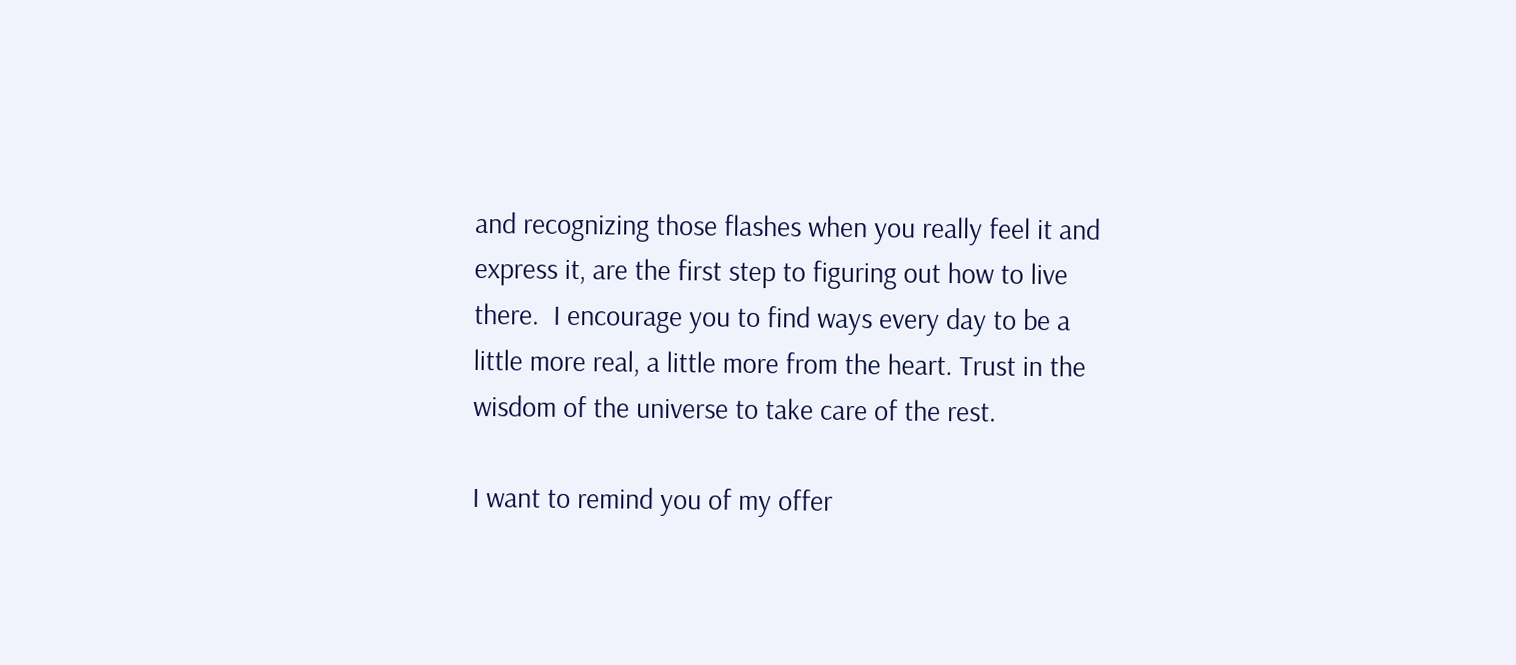and recognizing those flashes when you really feel it and express it, are the first step to figuring out how to live there.  I encourage you to find ways every day to be a little more real, a little more from the heart. Trust in the wisdom of the universe to take care of the rest.

I want to remind you of my offer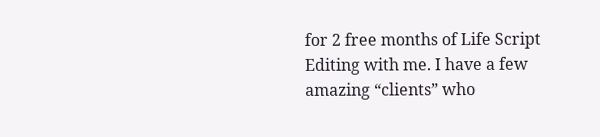for 2 free months of Life Script Editing with me. I have a few amazing “clients” who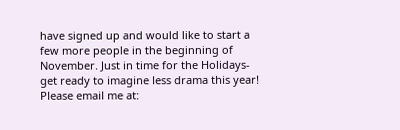have signed up and would like to start a few more people in the beginning of November. Just in time for the Holidays- get ready to imagine less drama this year! Please email me at: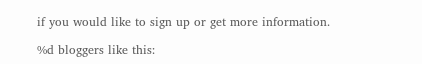if you would like to sign up or get more information.

%d bloggers like this: